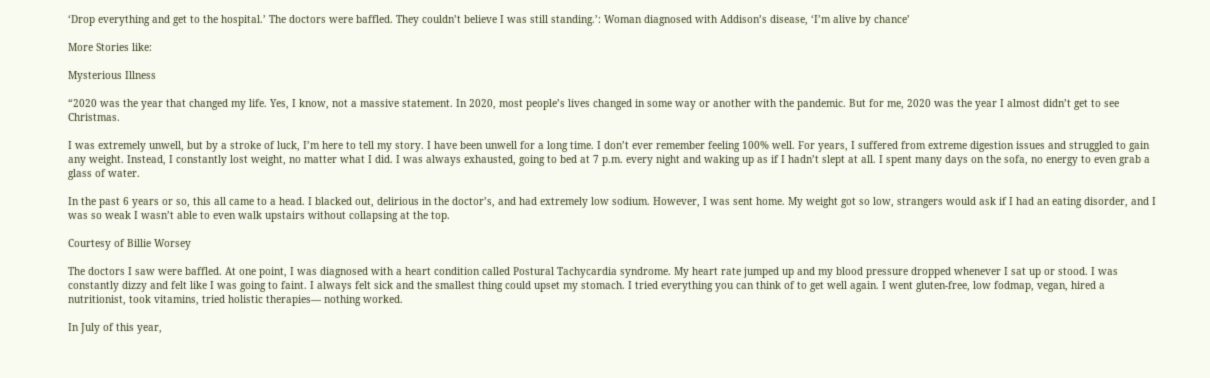‘Drop everything and get to the hospital.’ The doctors were baffled. They couldn’t believe I was still standing.’: Woman diagnosed with Addison’s disease, ‘I’m alive by chance’

More Stories like:

Mysterious Illness

“2020 was the year that changed my life. Yes, I know, not a massive statement. In 2020, most people’s lives changed in some way or another with the pandemic. But for me, 2020 was the year I almost didn’t get to see Christmas.

I was extremely unwell, but by a stroke of luck, I’m here to tell my story. I have been unwell for a long time. I don’t ever remember feeling 100% well. For years, I suffered from extreme digestion issues and struggled to gain any weight. Instead, I constantly lost weight, no matter what I did. I was always exhausted, going to bed at 7 p.m. every night and waking up as if I hadn’t slept at all. I spent many days on the sofa, no energy to even grab a glass of water.

In the past 6 years or so, this all came to a head. I blacked out, delirious in the doctor’s, and had extremely low sodium. However, I was sent home. My weight got so low, strangers would ask if I had an eating disorder, and I was so weak I wasn’t able to even walk upstairs without collapsing at the top.

Courtesy of Billie Worsey

The doctors I saw were baffled. At one point, I was diagnosed with a heart condition called Postural Tachycardia syndrome. My heart rate jumped up and my blood pressure dropped whenever I sat up or stood. I was constantly dizzy and felt like I was going to faint. I always felt sick and the smallest thing could upset my stomach. I tried everything you can think of to get well again. I went gluten-free, low fodmap, vegan, hired a nutritionist, took vitamins, tried holistic therapies— nothing worked.

In July of this year,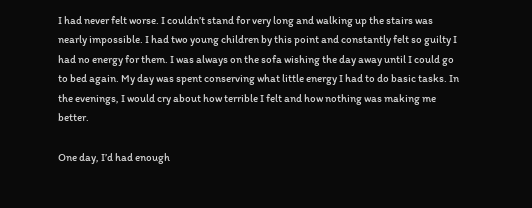I had never felt worse. I couldn’t stand for very long and walking up the stairs was nearly impossible. I had two young children by this point and constantly felt so guilty I had no energy for them. I was always on the sofa wishing the day away until I could go to bed again. My day was spent conserving what little energy I had to do basic tasks. In the evenings, I would cry about how terrible I felt and how nothing was making me better.

One day, I’d had enough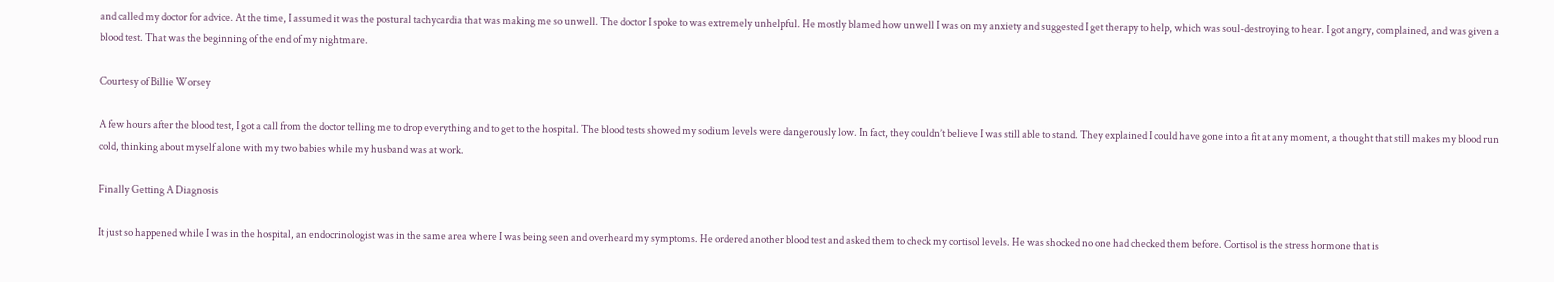and called my doctor for advice. At the time, I assumed it was the postural tachycardia that was making me so unwell. The doctor I spoke to was extremely unhelpful. He mostly blamed how unwell I was on my anxiety and suggested I get therapy to help, which was soul-destroying to hear. I got angry, complained, and was given a blood test. That was the beginning of the end of my nightmare.

Courtesy of Billie Worsey

A few hours after the blood test, I got a call from the doctor telling me to drop everything and to get to the hospital. The blood tests showed my sodium levels were dangerously low. In fact, they couldn’t believe I was still able to stand. They explained I could have gone into a fit at any moment, a thought that still makes my blood run cold, thinking about myself alone with my two babies while my husband was at work.

Finally Getting A Diagnosis

It just so happened while I was in the hospital, an endocrinologist was in the same area where I was being seen and overheard my symptoms. He ordered another blood test and asked them to check my cortisol levels. He was shocked no one had checked them before. Cortisol is the stress hormone that is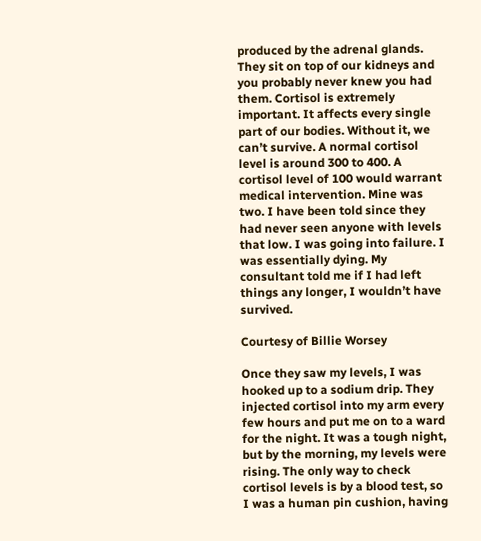produced by the adrenal glands. They sit on top of our kidneys and you probably never knew you had them. Cortisol is extremely important. It affects every single part of our bodies. Without it, we can’t survive. A normal cortisol level is around 300 to 400. A cortisol level of 100 would warrant medical intervention. Mine was two. I have been told since they had never seen anyone with levels that low. I was going into failure. I was essentially dying. My consultant told me if I had left things any longer, I wouldn’t have survived.

Courtesy of Billie Worsey

Once they saw my levels, I was hooked up to a sodium drip. They injected cortisol into my arm every few hours and put me on to a ward for the night. It was a tough night, but by the morning, my levels were rising. The only way to check cortisol levels is by a blood test, so I was a human pin cushion, having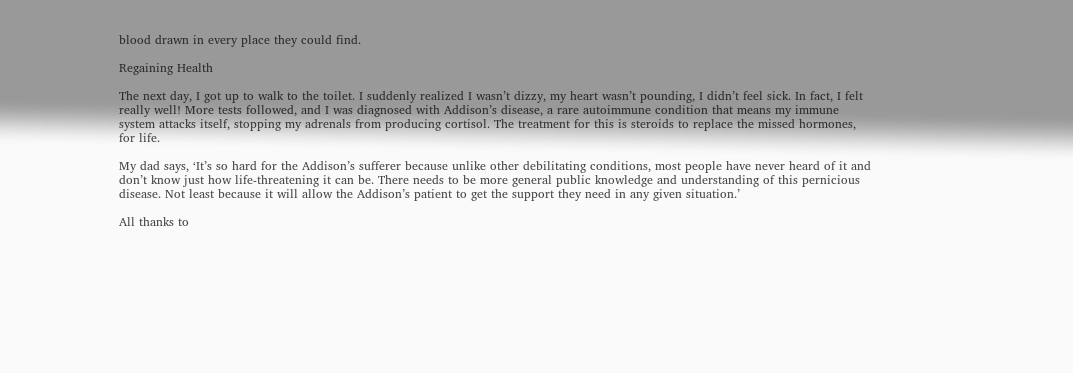blood drawn in every place they could find.

Regaining Health

The next day, I got up to walk to the toilet. I suddenly realized I wasn’t dizzy, my heart wasn’t pounding, I didn’t feel sick. In fact, I felt really well! More tests followed, and I was diagnosed with Addison’s disease, a rare autoimmune condition that means my immune system attacks itself, stopping my adrenals from producing cortisol. The treatment for this is steroids to replace the missed hormones, for life.

My dad says, ‘It’s so hard for the Addison’s sufferer because unlike other debilitating conditions, most people have never heard of it and don’t know just how life-threatening it can be. There needs to be more general public knowledge and understanding of this pernicious disease. Not least because it will allow the Addison’s patient to get the support they need in any given situation.’

All thanks to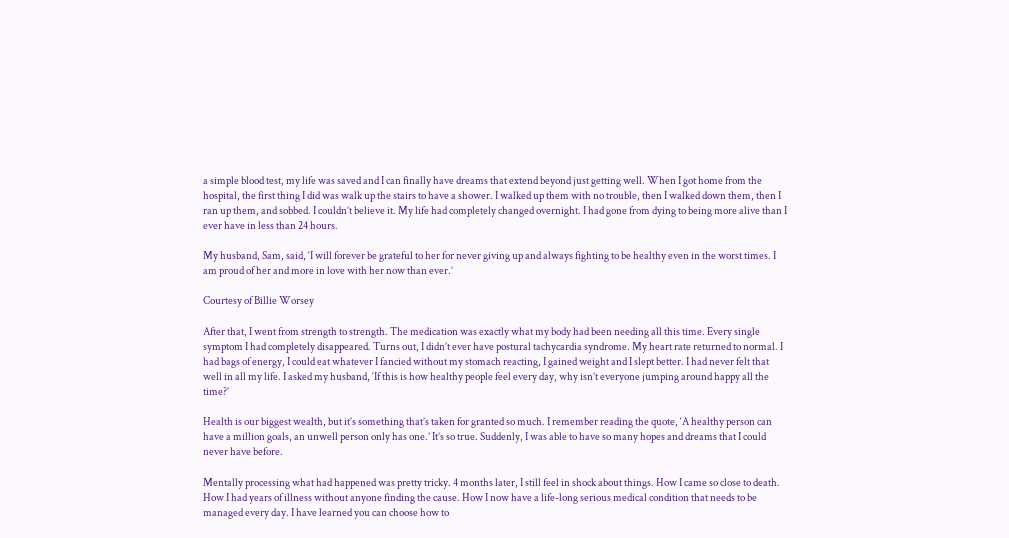a simple blood test, my life was saved and I can finally have dreams that extend beyond just getting well. When I got home from the hospital, the first thing I did was walk up the stairs to have a shower. I walked up them with no trouble, then I walked down them, then I ran up them, and sobbed. I couldn’t believe it. My life had completely changed overnight. I had gone from dying to being more alive than I ever have in less than 24 hours.

My husband, Sam, said, ‘I will forever be grateful to her for never giving up and always fighting to be healthy even in the worst times. I am proud of her and more in love with her now than ever.’

Courtesy of Billie Worsey

After that, I went from strength to strength. The medication was exactly what my body had been needing all this time. Every single symptom I had completely disappeared. Turns out, I didn’t ever have postural tachycardia syndrome. My heart rate returned to normal. I had bags of energy, I could eat whatever I fancied without my stomach reacting, I gained weight and I slept better. I had never felt that well in all my life. I asked my husband, ‘If this is how healthy people feel every day, why isn’t everyone jumping around happy all the time?’

Health is our biggest wealth, but it’s something that’s taken for granted so much. I remember reading the quote, ‘A healthy person can have a million goals, an unwell person only has one.’ It’s so true. Suddenly, I was able to have so many hopes and dreams that I could never have before.

Mentally processing what had happened was pretty tricky. 4 months later, I still feel in shock about things. How I came so close to death. How I had years of illness without anyone finding the cause. How I now have a life-long serious medical condition that needs to be managed every day. I have learned you can choose how to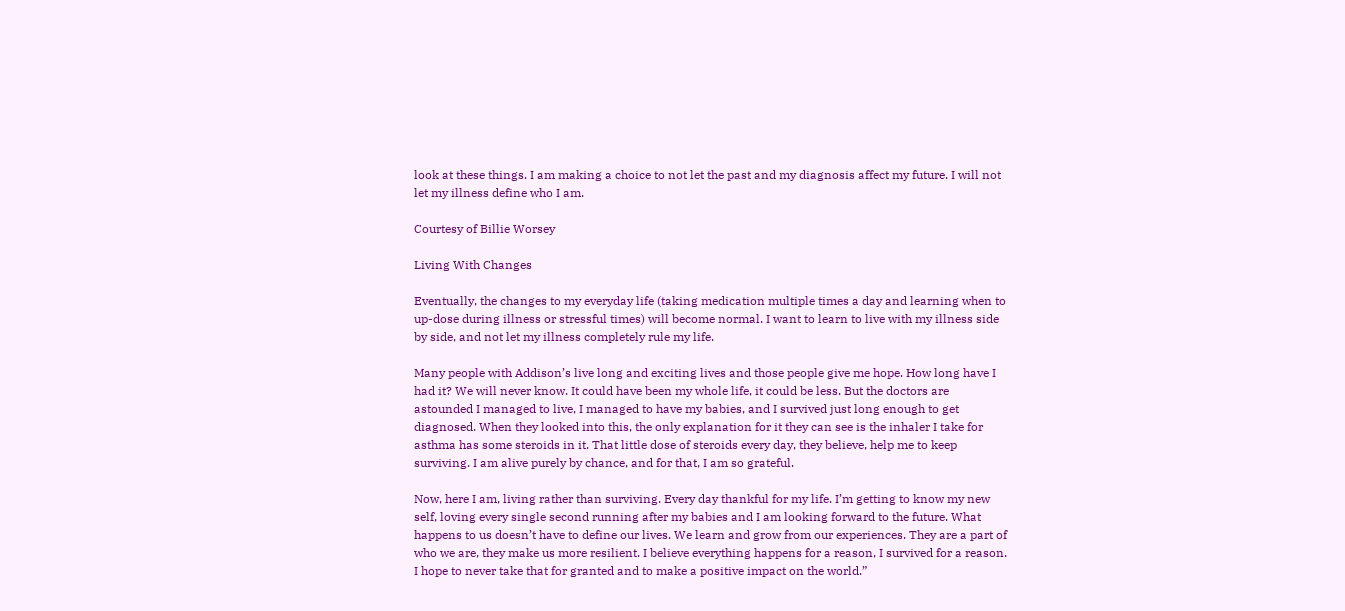look at these things. I am making a choice to not let the past and my diagnosis affect my future. I will not let my illness define who I am.

Courtesy of Billie Worsey

Living With Changes

Eventually, the changes to my everyday life (taking medication multiple times a day and learning when to up-dose during illness or stressful times) will become normal. I want to learn to live with my illness side by side, and not let my illness completely rule my life.

Many people with Addison’s live long and exciting lives and those people give me hope. How long have I had it? We will never know. It could have been my whole life, it could be less. But the doctors are astounded I managed to live, I managed to have my babies, and I survived just long enough to get diagnosed. When they looked into this, the only explanation for it they can see is the inhaler I take for asthma has some steroids in it. That little dose of steroids every day, they believe, help me to keep surviving. I am alive purely by chance, and for that, I am so grateful.

Now, here I am, living rather than surviving. Every day thankful for my life. I’m getting to know my new self, loving every single second running after my babies and I am looking forward to the future. What happens to us doesn’t have to define our lives. We learn and grow from our experiences. They are a part of who we are, they make us more resilient. I believe everything happens for a reason, I survived for a reason. I hope to never take that for granted and to make a positive impact on the world.”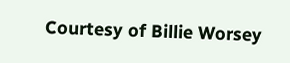Courtesy of Billie Worsey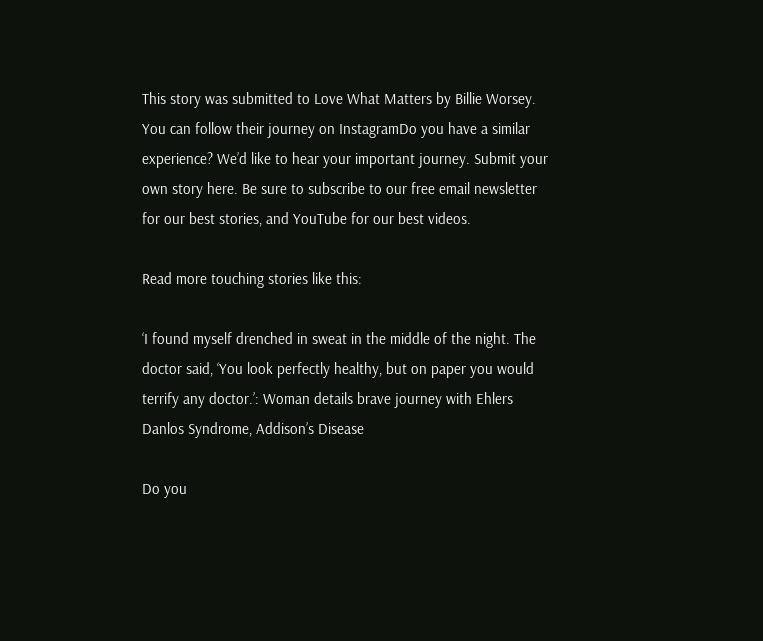This story was submitted to Love What Matters by Billie Worsey. You can follow their journey on InstagramDo you have a similar experience? We’d like to hear your important journey. Submit your own story here. Be sure to subscribe to our free email newsletter for our best stories, and YouTube for our best videos.

Read more touching stories like this:

‘I found myself drenched in sweat in the middle of the night. The doctor said, ‘You look perfectly healthy, but on paper you would terrify any doctor.’: Woman details brave journey with Ehlers Danlos Syndrome, Addison’s Disease

Do you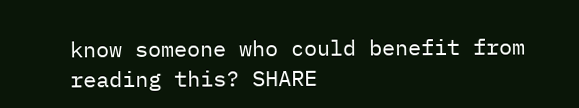know someone who could benefit from reading this? SHARE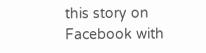this story on Facebook with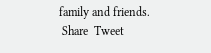family and friends.
 Share  Tweet